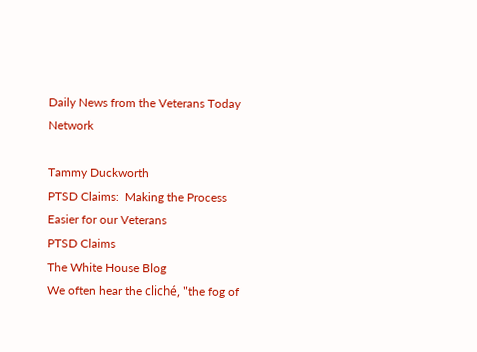Daily News from the Veterans Today Network

Tammy Duckworth
PTSD Claims:  Making the Process Easier for our Veterans
PTSD Claims
The White House Blog
We often hear the cliché, "the fog of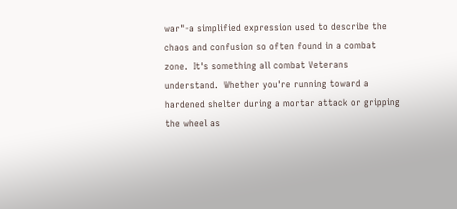war"-a simplified expression used to describe the chaos and confusion so often found in a combat zone.  It's something all combat Veterans understand.  Whether you're running toward a hardened shelter during a mortar attack or gripping the wheel as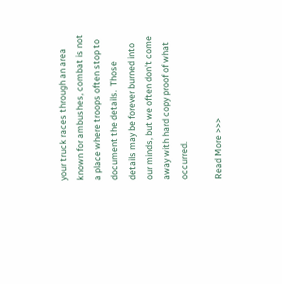your truck races through an area known for ambushes, combat is not a place where troops often stop to document the details.  Those details may be forever burned into our minds, but we often don't come away with hard copy proof of what occurred.

Read More >>>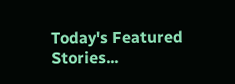Today's Featured Stories...